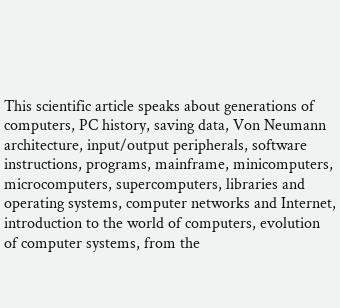This scientific article speaks about generations of computers, PC history, saving data, Von Neumann architecture, input/output peripherals, software instructions, programs, mainframe, minicomputers, microcomputers, supercomputers, libraries and operating systems, computer networks and Internet, introduction to the world of computers, evolution of computer systems, from the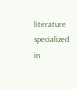literature specialized in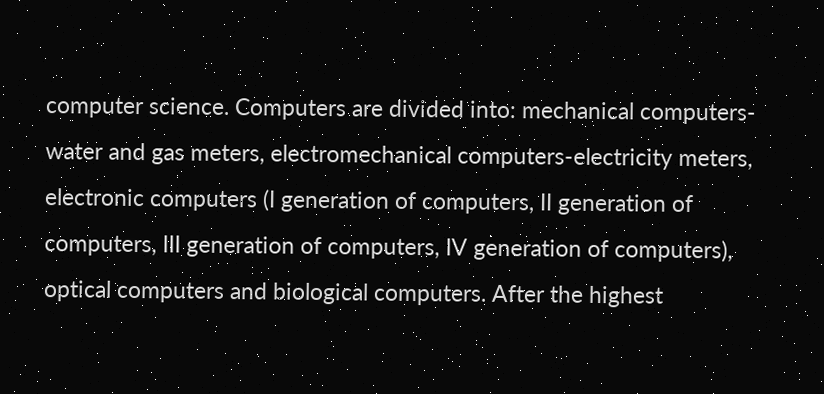computer science. Computers are divided into: mechanical computers-water and gas meters, electromechanical computers-electricity meters, electronic computers (I generation of computers, II generation of computers, III generation of computers, IV generation of computers), optical computers and biological computers. After the highest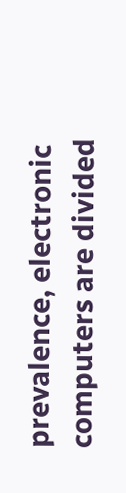prevalence, electronic computers are divided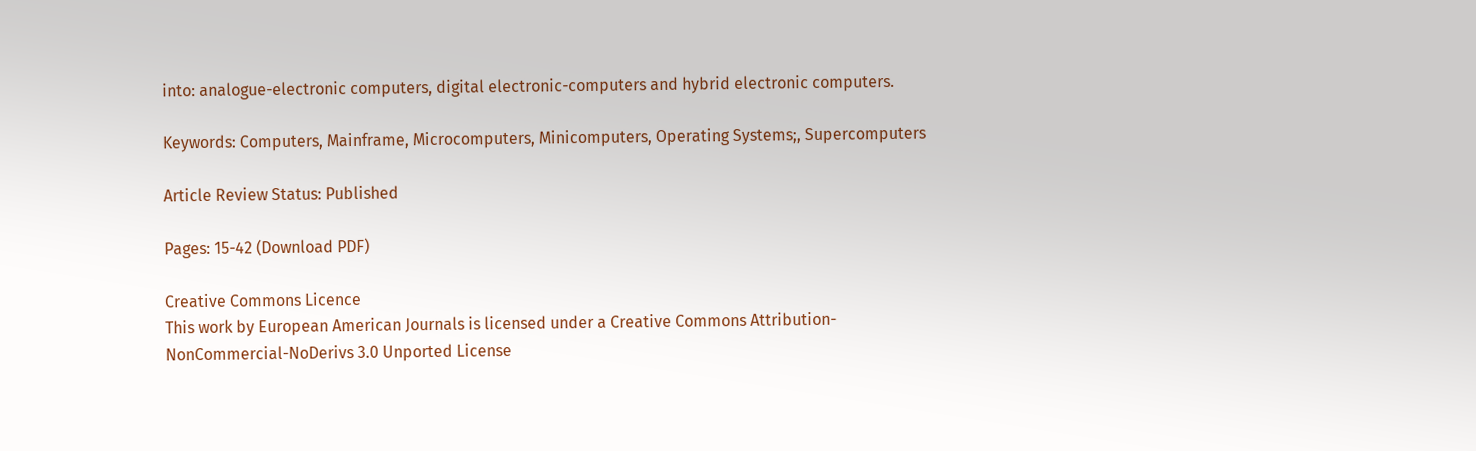into: analogue-electronic computers, digital electronic-computers and hybrid electronic computers.

Keywords: Computers, Mainframe, Microcomputers, Minicomputers, Operating Systems;, Supercomputers

Article Review Status: Published

Pages: 15-42 (Download PDF)

Creative Commons Licence
This work by European American Journals is licensed under a Creative Commons Attribution-NonCommercial-NoDerivs 3.0 Unported License